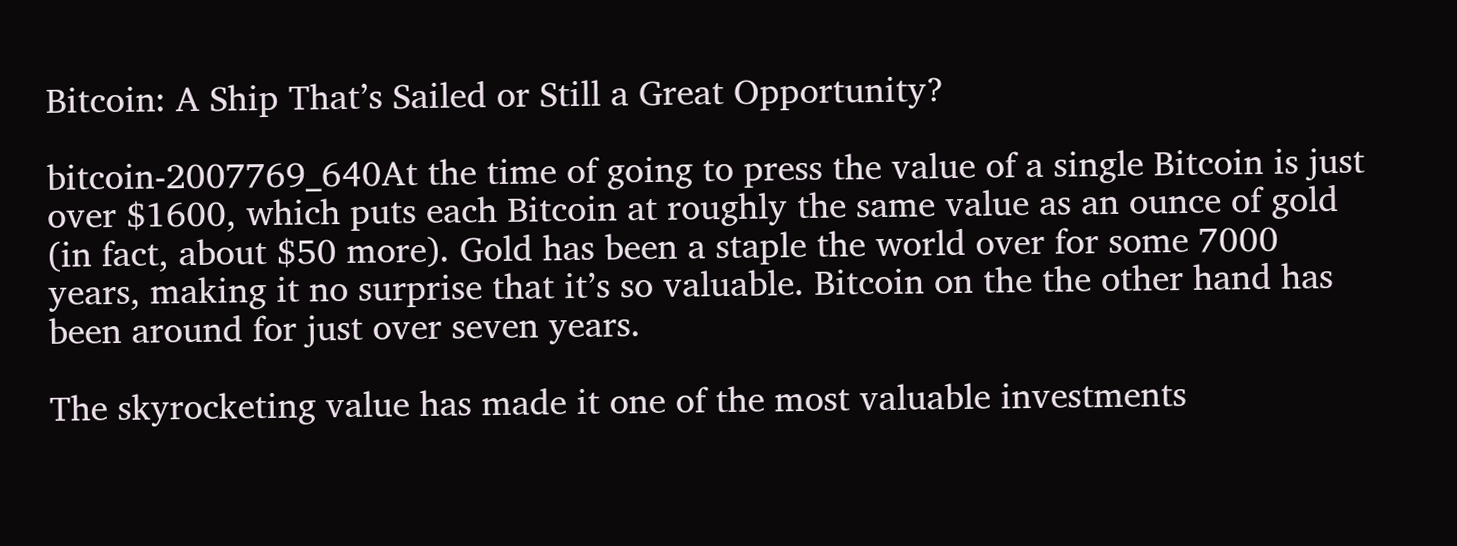Bitcoin: A Ship That’s Sailed or Still a Great Opportunity?

bitcoin-2007769_640At the time of going to press the value of a single Bitcoin is just over $1600, which puts each Bitcoin at roughly the same value as an ounce of gold (in fact, about $50 more). Gold has been a staple the world over for some 7000 years, making it no surprise that it’s so valuable. Bitcoin on the the other hand has been around for just over seven years.

The skyrocketing value has made it one of the most valuable investments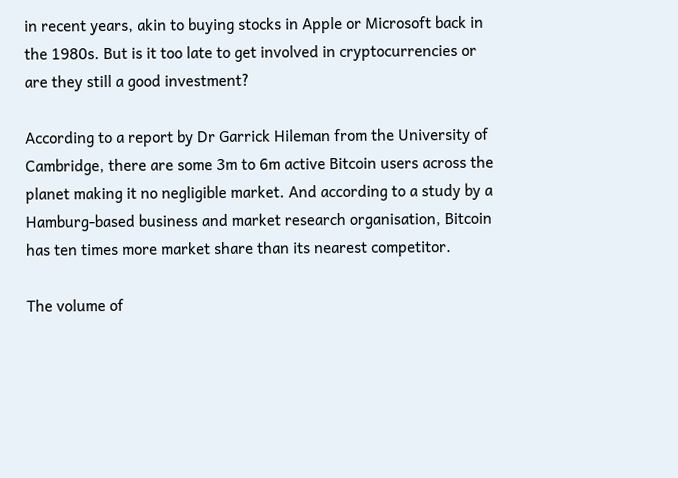in recent years, akin to buying stocks in Apple or Microsoft back in the 1980s. But is it too late to get involved in cryptocurrencies or are they still a good investment?

According to a report by Dr Garrick Hileman from the University of Cambridge, there are some 3m to 6m active Bitcoin users across the planet making it no negligible market. And according to a study by a Hamburg-based business and market research organisation, Bitcoin has ten times more market share than its nearest competitor.

The volume of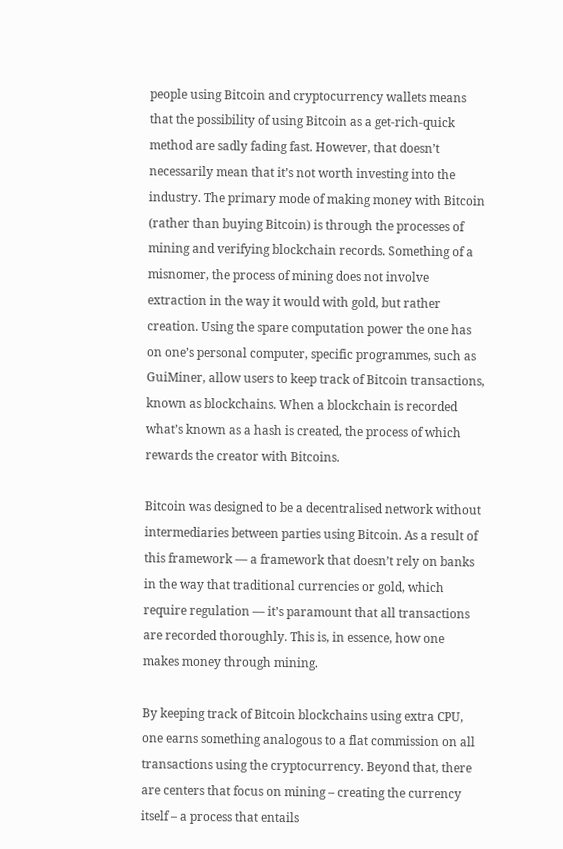people using Bitcoin and cryptocurrency wallets means that the possibility of using Bitcoin as a get-rich-quick method are sadly fading fast. However, that doesn’t necessarily mean that it’s not worth investing into the industry. The primary mode of making money with Bitcoin (rather than buying Bitcoin) is through the processes of mining and verifying blockchain records. Something of a misnomer, the process of mining does not involve extraction in the way it would with gold, but rather creation. Using the spare computation power the one has on one’s personal computer, specific programmes, such as GuiMiner, allow users to keep track of Bitcoin transactions, known as blockchains. When a blockchain is recorded what’s known as a hash is created, the process of which rewards the creator with Bitcoins.

Bitcoin was designed to be a decentralised network without intermediaries between parties using Bitcoin. As a result of this framework — a framework that doesn’t rely on banks in the way that traditional currencies or gold, which require regulation — it’s paramount that all transactions are recorded thoroughly. This is, in essence, how one makes money through mining.

By keeping track of Bitcoin blockchains using extra CPU, one earns something analogous to a flat commission on all transactions using the cryptocurrency. Beyond that, there are centers that focus on mining – creating the currency itself – a process that entails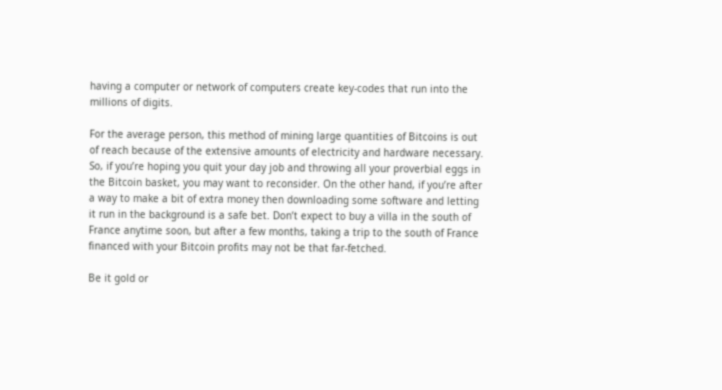having a computer or network of computers create key-codes that run into the millions of digits.

For the average person, this method of mining large quantities of Bitcoins is out of reach because of the extensive amounts of electricity and hardware necessary. So, if you’re hoping you quit your day job and throwing all your proverbial eggs in the Bitcoin basket, you may want to reconsider. On the other hand, if you’re after a way to make a bit of extra money then downloading some software and letting it run in the background is a safe bet. Don’t expect to buy a villa in the south of France anytime soon, but after a few months, taking a trip to the south of France financed with your Bitcoin profits may not be that far-fetched.

Be it gold or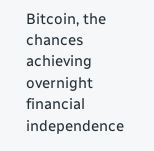Bitcoin, the chances achieving overnight financial independence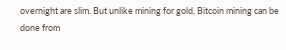overnight are slim. But unlike mining for gold, Bitcoin mining can be done from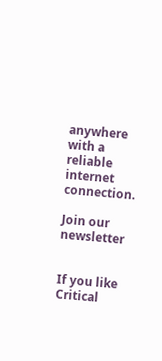anywhere with a reliable internet connection.

Join our newsletter


If you like Critical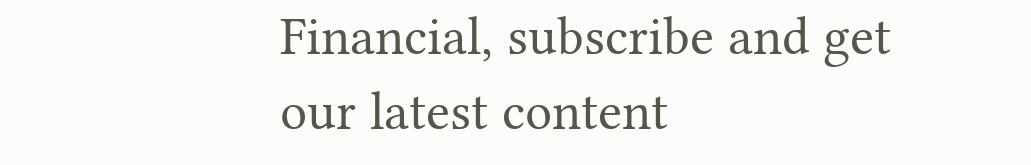Financial, subscribe and get our latest content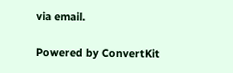via email.

Powered by ConvertKit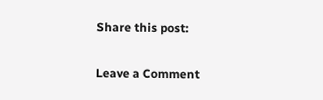Share this post:

Leave a Comment